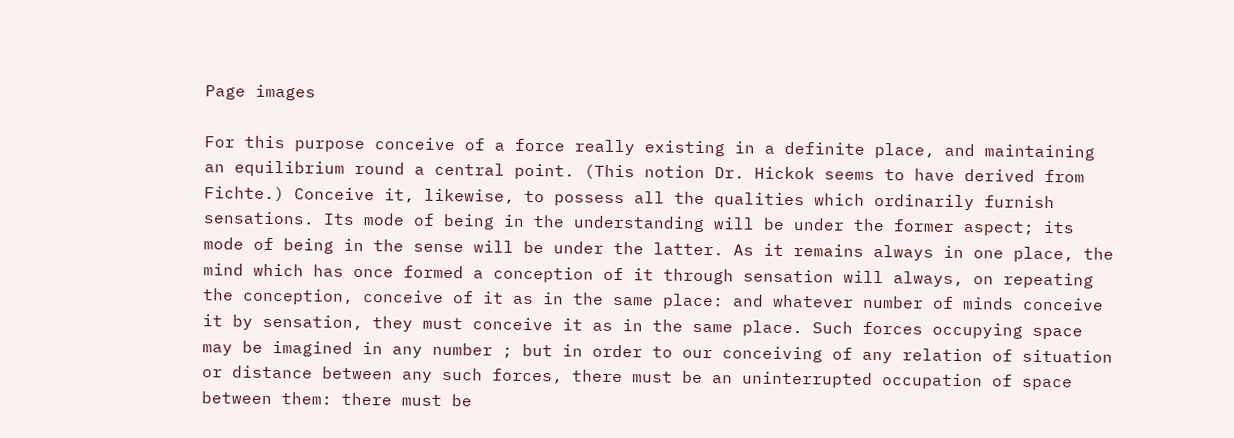Page images

For this purpose conceive of a force really existing in a definite place, and maintaining an equilibrium round a central point. (This notion Dr. Hickok seems to have derived from Fichte.) Conceive it, likewise, to possess all the qualities which ordinarily furnish sensations. Its mode of being in the understanding will be under the former aspect; its mode of being in the sense will be under the latter. As it remains always in one place, the mind which has once formed a conception of it through sensation will always, on repeating the conception, conceive of it as in the same place: and whatever number of minds conceive it by sensation, they must conceive it as in the same place. Such forces occupying space may be imagined in any number ; but in order to our conceiving of any relation of situation or distance between any such forces, there must be an uninterrupted occupation of space between them: there must be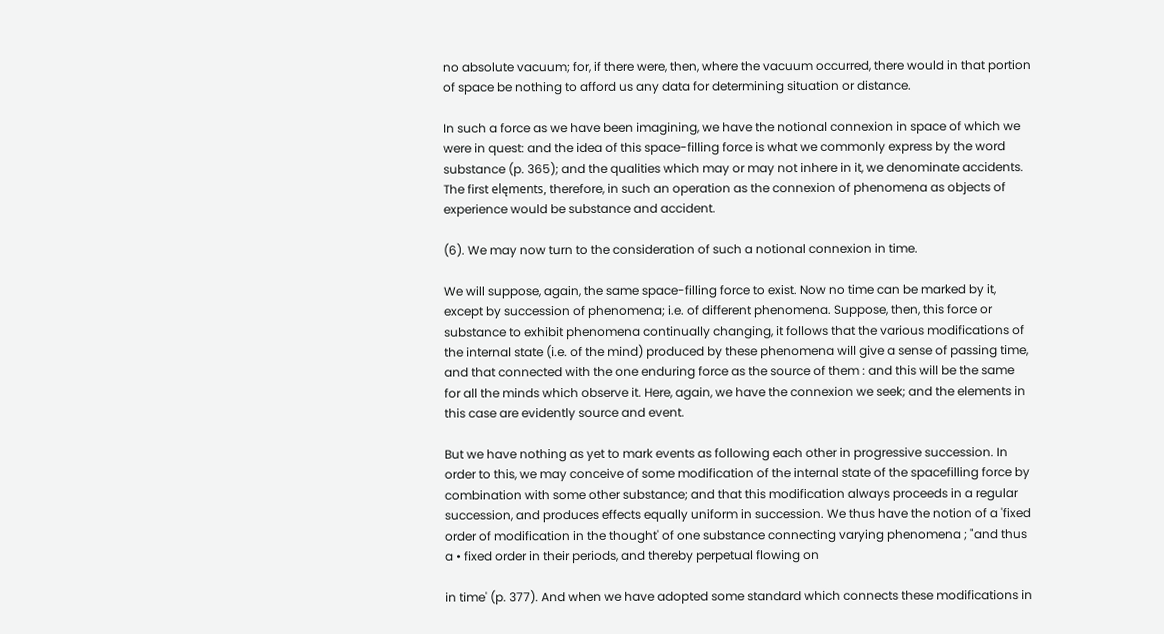no absolute vacuum; for, if there were, then, where the vacuum occurred, there would in that portion of space be nothing to afford us any data for determining situation or distance.

In such a force as we have been imagining, we have the notional connexion in space of which we were in quest: and the idea of this space-filling force is what we commonly express by the word substance (p. 365); and the qualities which may or may not inhere in it, we denominate accidents. The first elęments, therefore, in such an operation as the connexion of phenomena as objects of experience would be substance and accident.

(6). We may now turn to the consideration of such a notional connexion in time.

We will suppose, again, the same space-filling force to exist. Now no time can be marked by it, except by succession of phenomena; i.e. of different phenomena. Suppose, then, this force or substance to exhibit phenomena continually changing, it follows that the various modifications of the internal state (i.e. of the mind) produced by these phenomena will give a sense of passing time, and that connected with the one enduring force as the source of them : and this will be the same for all the minds which observe it. Here, again, we have the connexion we seek; and the elements in this case are evidently source and event.

But we have nothing as yet to mark events as following each other in progressive succession. In order to this, we may conceive of some modification of the internal state of the spacefilling force by combination with some other substance; and that this modification always proceeds in a regular succession, and produces effects equally uniform in succession. We thus have the notion of a 'fixed order of modification in the thought' of one substance connecting varying phenomena ; "and thus a • fixed order in their periods, and thereby perpetual flowing on

in time' (p. 377). And when we have adopted some standard which connects these modifications in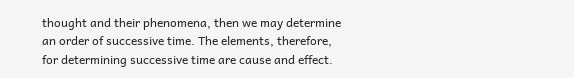thought and their phenomena, then we may determine an order of successive time. The elements, therefore, for determining successive time are cause and effect.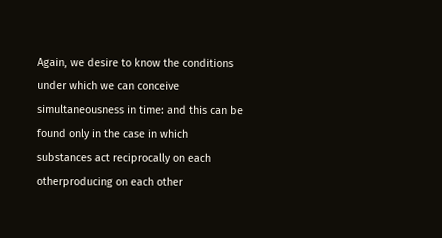Again, we desire to know the conditions under which we can conceive simultaneousness in time: and this can be found only in the case in which substances act reciprocally on each otherproducing on each other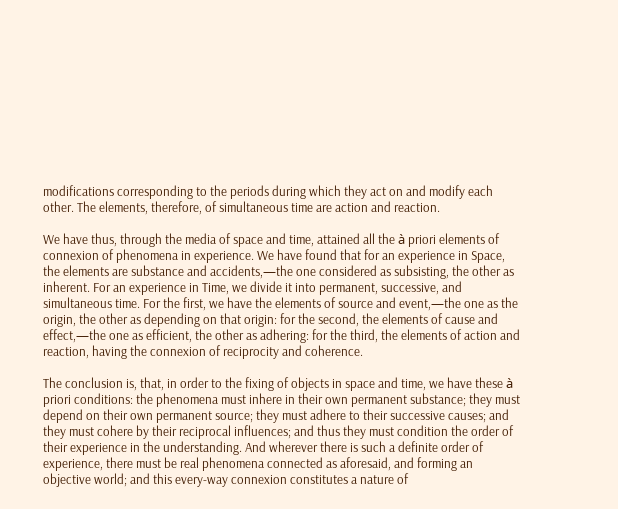modifications corresponding to the periods during which they act on and modify each other. The elements, therefore, of simultaneous time are action and reaction.

We have thus, through the media of space and time, attained all the à priori elements of connexion of phenomena in experience. We have found that for an experience in Space, the elements are substance and accidents,—the one considered as subsisting, the other as inherent. For an experience in Time, we divide it into permanent, successive, and simultaneous time. For the first, we have the elements of source and event,—the one as the origin, the other as depending on that origin: for the second, the elements of cause and effect,—the one as efficient, the other as adhering: for the third, the elements of action and reaction, having the connexion of reciprocity and coherence.

The conclusion is, that, in order to the fixing of objects in space and time, we have these à priori conditions: the phenomena must inhere in their own permanent substance; they must depend on their own permanent source; they must adhere to their successive causes; and they must cohere by their reciprocal influences; and thus they must condition the order of their experience in the understanding. And wherever there is such a definite order of experience, there must be real phenomena connected as aforesaid, and forming an objective world; and this every-way connexion constitutes a nature of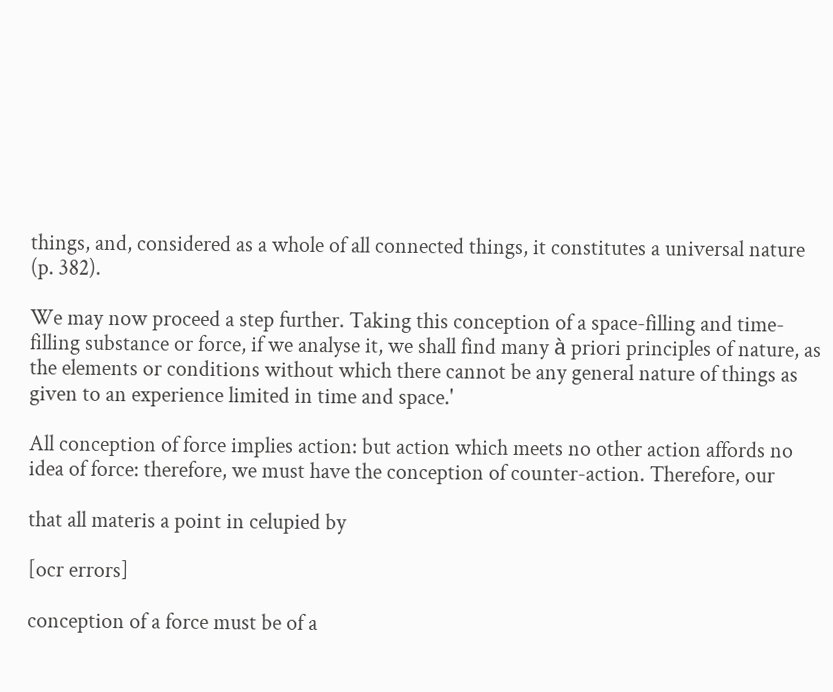things, and, considered as a whole of all connected things, it constitutes a universal nature (p. 382).

We may now proceed a step further. Taking this conception of a space-filling and time-filling substance or force, if we analyse it, we shall find many à priori principles of nature, as the elements or conditions without which there cannot be any general nature of things as given to an experience limited in time and space.'

All conception of force implies action: but action which meets no other action affords no idea of force: therefore, we must have the conception of counter-action. Therefore, our

that all materis a point in celupied by

[ocr errors]

conception of a force must be of a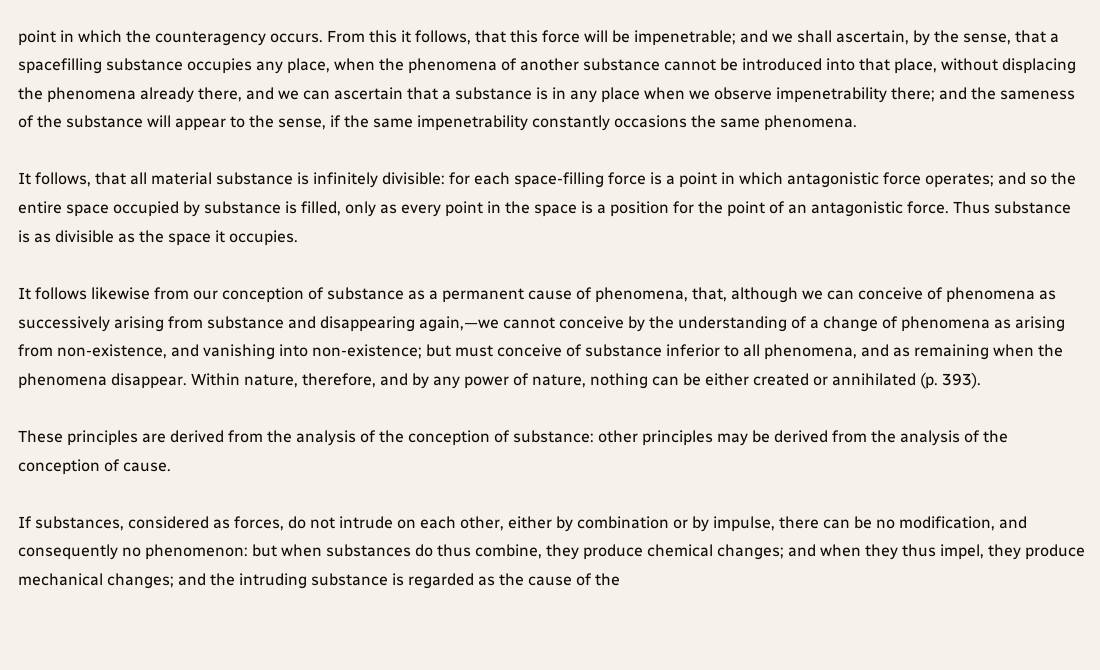point in which the counteragency occurs. From this it follows, that this force will be impenetrable; and we shall ascertain, by the sense, that a spacefilling substance occupies any place, when the phenomena of another substance cannot be introduced into that place, without displacing the phenomena already there, and we can ascertain that a substance is in any place when we observe impenetrability there; and the sameness of the substance will appear to the sense, if the same impenetrability constantly occasions the same phenomena.

It follows, that all material substance is infinitely divisible: for each space-filling force is a point in which antagonistic force operates; and so the entire space occupied by substance is filled, only as every point in the space is a position for the point of an antagonistic force. Thus substance is as divisible as the space it occupies.

It follows likewise from our conception of substance as a permanent cause of phenomena, that, although we can conceive of phenomena as successively arising from substance and disappearing again,—we cannot conceive by the understanding of a change of phenomena as arising from non-existence, and vanishing into non-existence; but must conceive of substance inferior to all phenomena, and as remaining when the phenomena disappear. Within nature, therefore, and by any power of nature, nothing can be either created or annihilated (p. 393).

These principles are derived from the analysis of the conception of substance: other principles may be derived from the analysis of the conception of cause.

If substances, considered as forces, do not intrude on each other, either by combination or by impulse, there can be no modification, and consequently no phenomenon: but when substances do thus combine, they produce chemical changes; and when they thus impel, they produce mechanical changes; and the intruding substance is regarded as the cause of the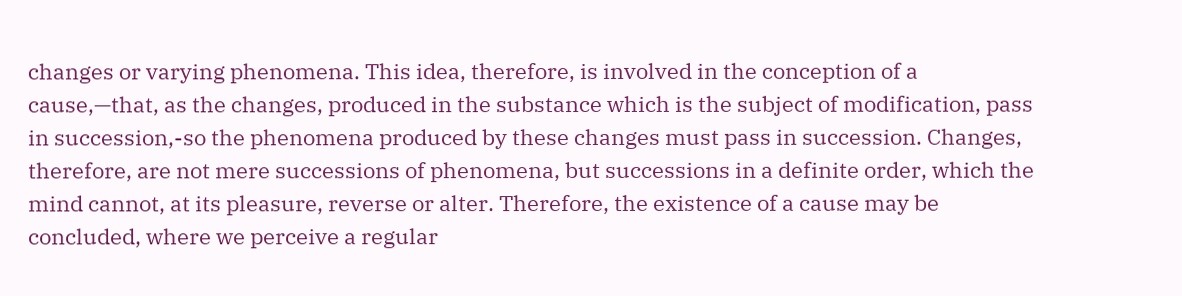changes or varying phenomena. This idea, therefore, is involved in the conception of a cause,—that, as the changes, produced in the substance which is the subject of modification, pass in succession,-so the phenomena produced by these changes must pass in succession. Changes, therefore, are not mere successions of phenomena, but successions in a definite order, which the mind cannot, at its pleasure, reverse or alter. Therefore, the existence of a cause may be concluded, where we perceive a regular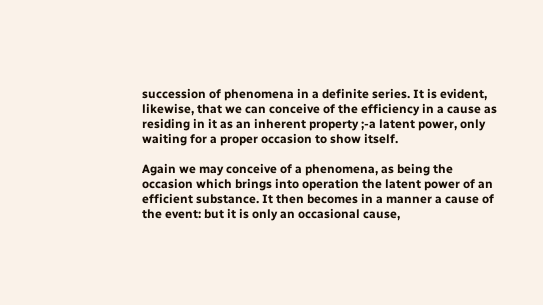succession of phenomena in a definite series. It is evident, likewise, that we can conceive of the efficiency in a cause as residing in it as an inherent property ;-a latent power, only waiting for a proper occasion to show itself.

Again we may conceive of a phenomena, as being the occasion which brings into operation the latent power of an efficient substance. It then becomes in a manner a cause of the event: but it is only an occasional cause,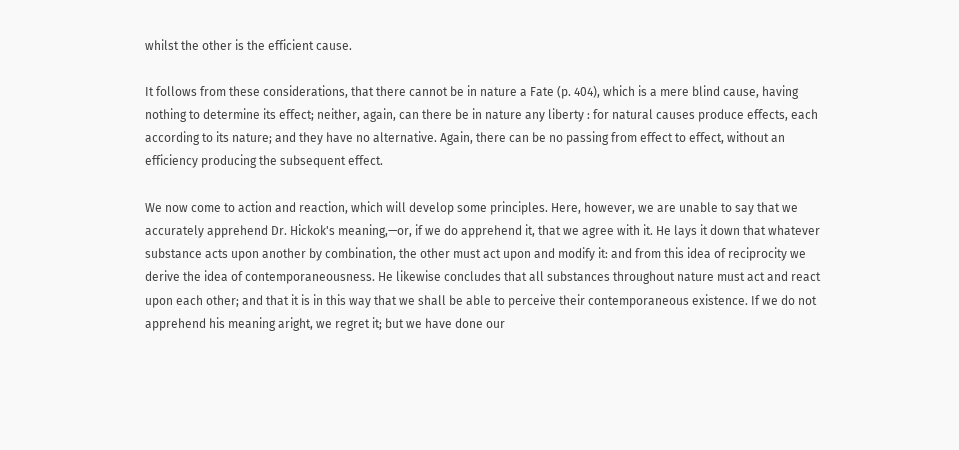whilst the other is the efficient cause.

It follows from these considerations, that there cannot be in nature a Fate (p. 404), which is a mere blind cause, having nothing to determine its effect; neither, again, can there be in nature any liberty : for natural causes produce effects, each according to its nature; and they have no alternative. Again, there can be no passing from effect to effect, without an efficiency producing the subsequent effect.

We now come to action and reaction, which will develop some principles. Here, however, we are unable to say that we accurately apprehend Dr. Hickok's meaning,—or, if we do apprehend it, that we agree with it. He lays it down that whatever substance acts upon another by combination, the other must act upon and modify it: and from this idea of reciprocity we derive the idea of contemporaneousness. He likewise concludes that all substances throughout nature must act and react upon each other; and that it is in this way that we shall be able to perceive their contemporaneous existence. If we do not apprehend his meaning aright, we regret it; but we have done our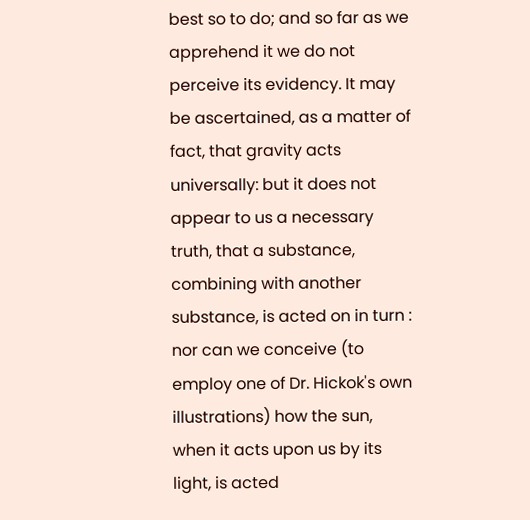best so to do; and so far as we apprehend it we do not perceive its evidency. It may be ascertained, as a matter of fact, that gravity acts universally: but it does not appear to us a necessary truth, that a substance, combining with another substance, is acted on in turn : nor can we conceive (to employ one of Dr. Hickok's own illustrations) how the sun, when it acts upon us by its light, is acted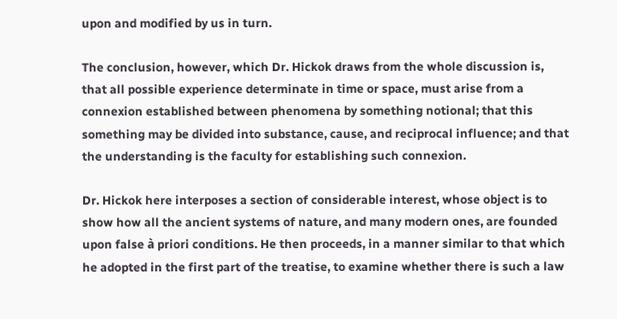upon and modified by us in turn.

The conclusion, however, which Dr. Hickok draws from the whole discussion is, that all possible experience determinate in time or space, must arise from a connexion established between phenomena by something notional; that this something may be divided into substance, cause, and reciprocal influence; and that the understanding is the faculty for establishing such connexion.

Dr. Hickok here interposes a section of considerable interest, whose object is to show how all the ancient systems of nature, and many modern ones, are founded upon false à priori conditions. He then proceeds, in a manner similar to that which he adopted in the first part of the treatise, to examine whether there is such a law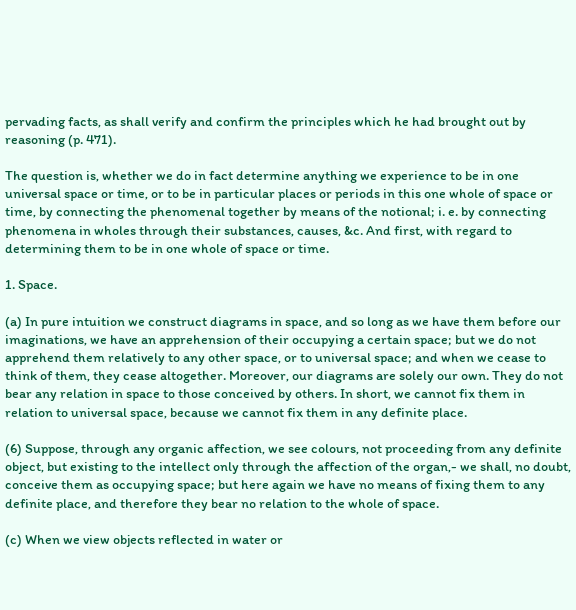pervading facts, as shall verify and confirm the principles which he had brought out by reasoning (p. 471).

The question is, whether we do in fact determine anything we experience to be in one universal space or time, or to be in particular places or periods in this one whole of space or time, by connecting the phenomenal together by means of the notional; i. e. by connecting phenomena in wholes through their substances, causes, &c. And first, with regard to determining them to be in one whole of space or time.

1. Space.

(a) In pure intuition we construct diagrams in space, and so long as we have them before our imaginations, we have an apprehension of their occupying a certain space; but we do not apprehend them relatively to any other space, or to universal space; and when we cease to think of them, they cease altogether. Moreover, our diagrams are solely our own. They do not bear any relation in space to those conceived by others. In short, we cannot fix them in relation to universal space, because we cannot fix them in any definite place.

(6) Suppose, through any organic affection, we see colours, not proceeding from any definite object, but existing to the intellect only through the affection of the organ,- we shall, no doubt, conceive them as occupying space; but here again we have no means of fixing them to any definite place, and therefore they bear no relation to the whole of space.

(c) When we view objects reflected in water or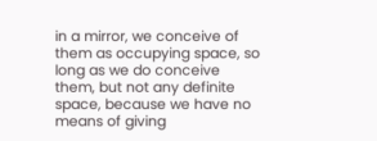in a mirror, we conceive of them as occupying space, so long as we do conceive them, but not any definite space, because we have no means of giving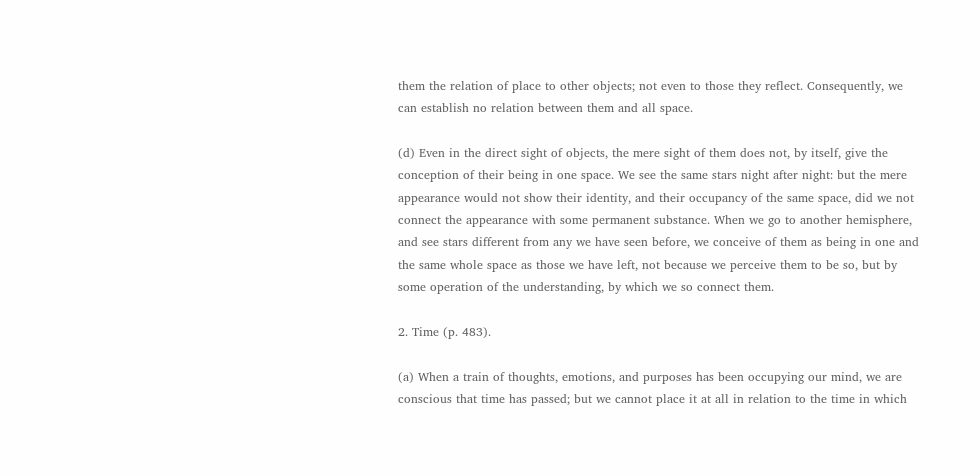them the relation of place to other objects; not even to those they reflect. Consequently, we can establish no relation between them and all space.

(d) Even in the direct sight of objects, the mere sight of them does not, by itself, give the conception of their being in one space. We see the same stars night after night: but the mere appearance would not show their identity, and their occupancy of the same space, did we not connect the appearance with some permanent substance. When we go to another hemisphere, and see stars different from any we have seen before, we conceive of them as being in one and the same whole space as those we have left, not because we perceive them to be so, but by some operation of the understanding, by which we so connect them.

2. Time (p. 483).

(a) When a train of thoughts, emotions, and purposes has been occupying our mind, we are conscious that time has passed; but we cannot place it at all in relation to the time in which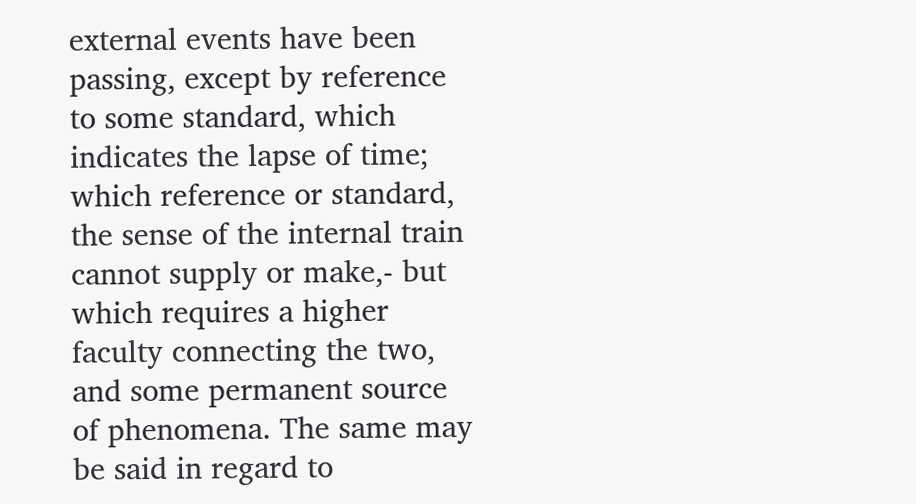external events have been passing, except by reference to some standard, which indicates the lapse of time; which reference or standard, the sense of the internal train cannot supply or make,- but which requires a higher faculty connecting the two, and some permanent source of phenomena. The same may be said in regard to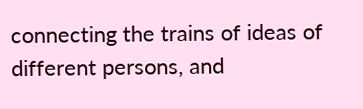connecting the trains of ideas of different persons, and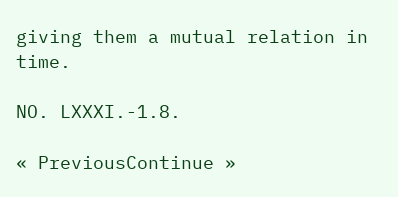giving them a mutual relation in time.

NO. LXXXI.-1.8.

« PreviousContinue »